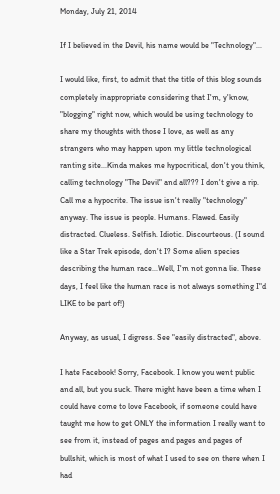Monday, July 21, 2014

If I believed in the Devil, his name would be "Technology"...

I would like, first, to admit that the title of this blog sounds completely inappropriate considering that I'm, y'know, "blogging" right now, which would be using technology to share my thoughts with those I love, as well as any strangers who may happen upon my little technological ranting site...Kinda makes me hypocritical, don't you think, calling technology "The Devil" and all??? I don't give a rip. Call me a hypocrite. The issue isn't really "technology" anyway. The issue is people. Humans. Flawed. Easily distracted. Clueless. Selfish. Idiotic. Discourteous. (I sound like a Star Trek episode, don't I? Some alien species describing the human race...Well, I'm not gonna lie. These days, I feel like the human race is not always something I"d LIKE to be part of!)

Anyway, as usual, I digress. See "easily distracted", above.

I hate Facebook! Sorry, Facebook. I know you went public and all, but you suck. There might have been a time when I could have come to love Facebook, if someone could have taught me how to get ONLY the information I really want to see from it, instead of pages and pages and pages of bullshit, which is most of what I used to see on there when I had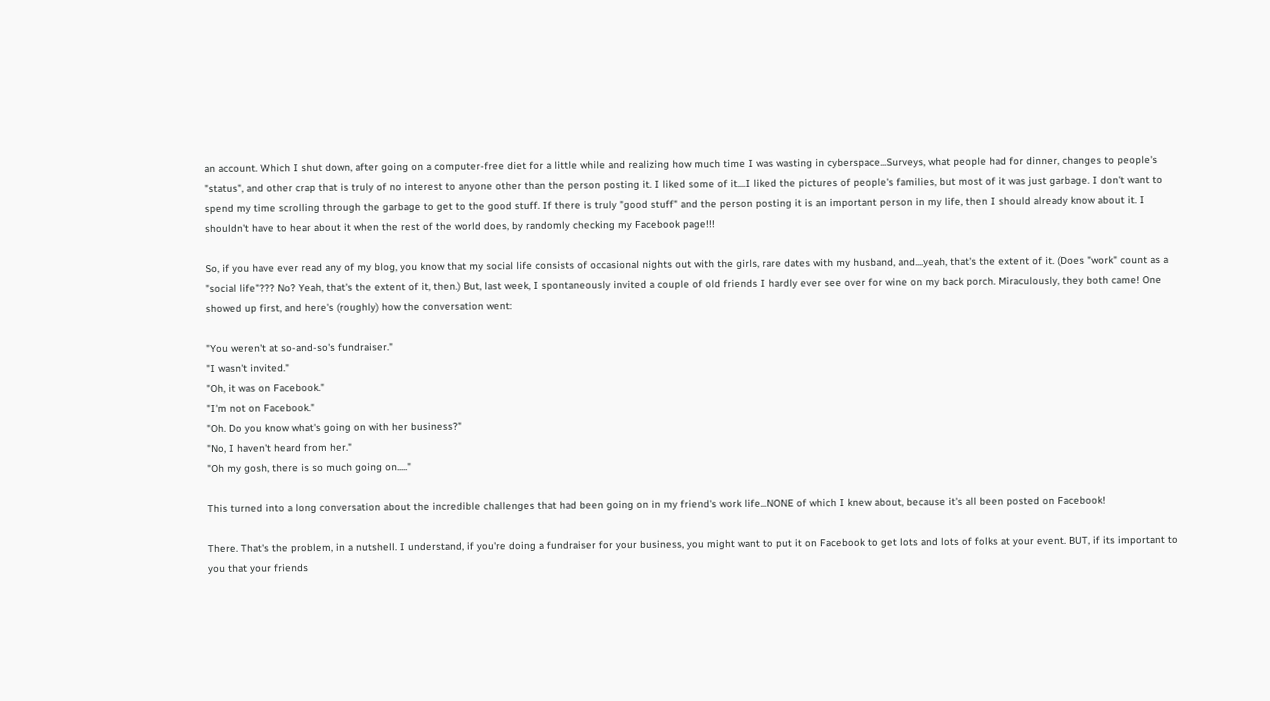an account. Which I shut down, after going on a computer-free diet for a little while and realizing how much time I was wasting in cyberspace...Surveys, what people had for dinner, changes to people's "status", and other crap that is truly of no interest to anyone other than the person posting it. I liked some of it....I liked the pictures of people's families, but most of it was just garbage. I don't want to spend my time scrolling through the garbage to get to the good stuff. If there is truly "good stuff" and the person posting it is an important person in my life, then I should already know about it. I shouldn't have to hear about it when the rest of the world does, by randomly checking my Facebook page!!!

So, if you have ever read any of my blog, you know that my social life consists of occasional nights out with the girls, rare dates with my husband, and....yeah, that's the extent of it. (Does "work" count as a "social life"??? No? Yeah, that's the extent of it, then.) But, last week, I spontaneously invited a couple of old friends I hardly ever see over for wine on my back porch. Miraculously, they both came! One showed up first, and here's (roughly) how the conversation went:

"You weren't at so-and-so's fundraiser."
"I wasn't invited."
"Oh, it was on Facebook."
"I'm not on Facebook."
"Oh. Do you know what's going on with her business?"
"No, I haven't heard from her."
"Oh my gosh, there is so much going on....."

This turned into a long conversation about the incredible challenges that had been going on in my friend's work life...NONE of which I knew about, because it's all been posted on Facebook!

There. That's the problem, in a nutshell. I understand, if you're doing a fundraiser for your business, you might want to put it on Facebook to get lots and lots of folks at your event. BUT, if its important to you that your friends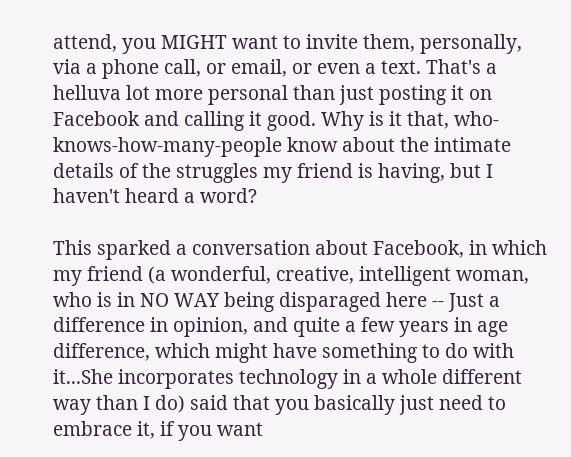attend, you MIGHT want to invite them, personally, via a phone call, or email, or even a text. That's a helluva lot more personal than just posting it on Facebook and calling it good. Why is it that, who-knows-how-many-people know about the intimate details of the struggles my friend is having, but I haven't heard a word?

This sparked a conversation about Facebook, in which my friend (a wonderful, creative, intelligent woman, who is in NO WAY being disparaged here -- Just a difference in opinion, and quite a few years in age difference, which might have something to do with it...She incorporates technology in a whole different way than I do) said that you basically just need to embrace it, if you want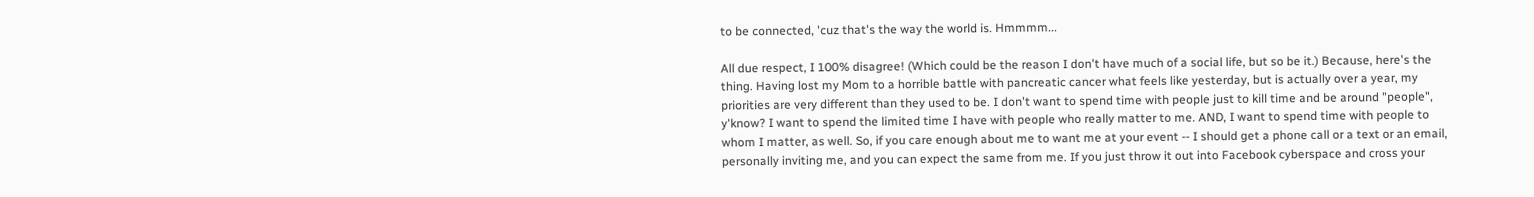to be connected, 'cuz that's the way the world is. Hmmmm...

All due respect, I 100% disagree! (Which could be the reason I don't have much of a social life, but so be it.) Because, here's the thing. Having lost my Mom to a horrible battle with pancreatic cancer what feels like yesterday, but is actually over a year, my priorities are very different than they used to be. I don't want to spend time with people just to kill time and be around "people", y'know? I want to spend the limited time I have with people who really matter to me. AND, I want to spend time with people to whom I matter, as well. So, if you care enough about me to want me at your event -- I should get a phone call or a text or an email, personally inviting me, and you can expect the same from me. If you just throw it out into Facebook cyberspace and cross your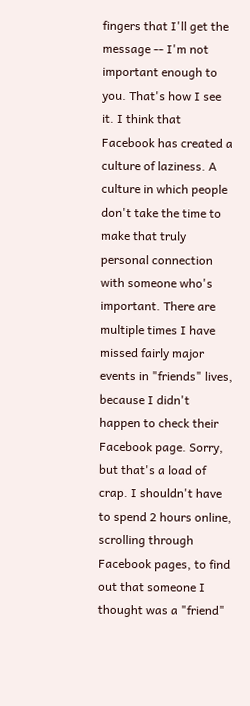fingers that I'll get the message -- I'm not important enough to you. That's how I see it. I think that Facebook has created a culture of laziness. A culture in which people don't take the time to make that truly personal connection with someone who's important. There are multiple times I have missed fairly major events in "friends" lives, because I didn't happen to check their Facebook page. Sorry, but that's a load of crap. I shouldn't have to spend 2 hours online, scrolling through Facebook pages, to find out that someone I thought was a "friend"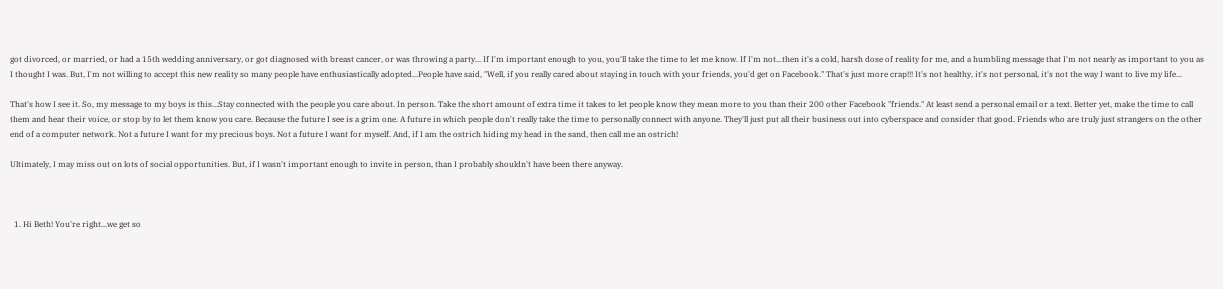got divorced, or married, or had a 15th wedding anniversary, or got diagnosed with breast cancer, or was throwing a party... If I'm important enough to you, you'll take the time to let me know. If I'm not...then it's a cold, harsh dose of reality for me, and a humbling message that I'm not nearly as important to you as I thought I was. But, I'm not willing to accept this new reality so many people have enthusiastically adopted...People have said, "Well, if you really cared about staying in touch with your friends, you'd get on Facebook." That's just more crap!!! It's not healthy, it's not personal, it's not the way I want to live my life...

That's how I see it. So, my message to my boys is this...Stay connected with the people you care about. In person. Take the short amount of extra time it takes to let people know they mean more to you than their 200 other Facebook "friends." At least send a personal email or a text. Better yet, make the time to call them and hear their voice, or stop by to let them know you care. Because the future I see is a grim one. A future in which people don't really take the time to personally connect with anyone. They'll just put all their business out into cyberspace and consider that good. Friends who are truly just strangers on the other end of a computer network. Not a future I want for my precious boys. Not a future I want for myself. And, if I am the ostrich hiding my head in the sand, then call me an ostrich!

Ultimately, I may miss out on lots of social opportunities. But, if I wasn't important enough to invite in person, than I probably shouldn't have been there anyway.



  1. Hi Beth! You're right...we get so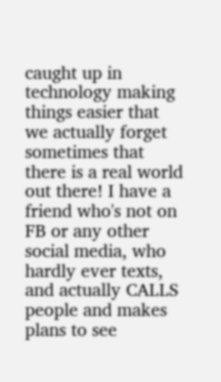caught up in technology making things easier that we actually forget sometimes that there is a real world out there! I have a friend who's not on FB or any other social media, who hardly ever texts, and actually CALLS people and makes plans to see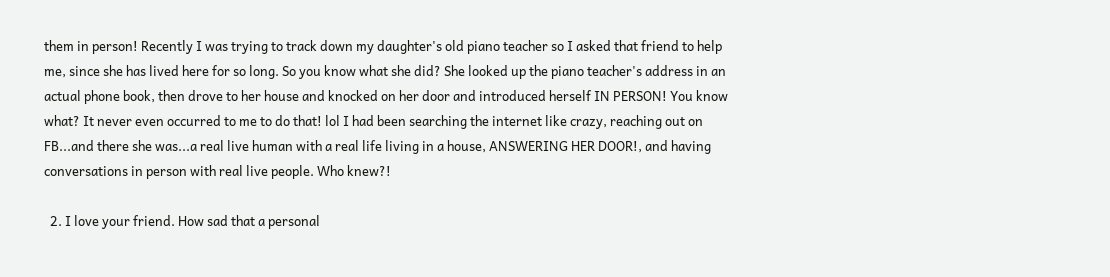them in person! Recently I was trying to track down my daughter's old piano teacher so I asked that friend to help me, since she has lived here for so long. So you know what she did? She looked up the piano teacher's address in an actual phone book, then drove to her house and knocked on her door and introduced herself IN PERSON! You know what? It never even occurred to me to do that! lol I had been searching the internet like crazy, reaching out on FB...and there she was...a real live human with a real life living in a house, ANSWERING HER DOOR!, and having conversations in person with real live people. Who knew?!

  2. I love your friend. How sad that a personal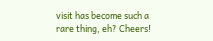visit has become such a rare thing, eh? Cheers!